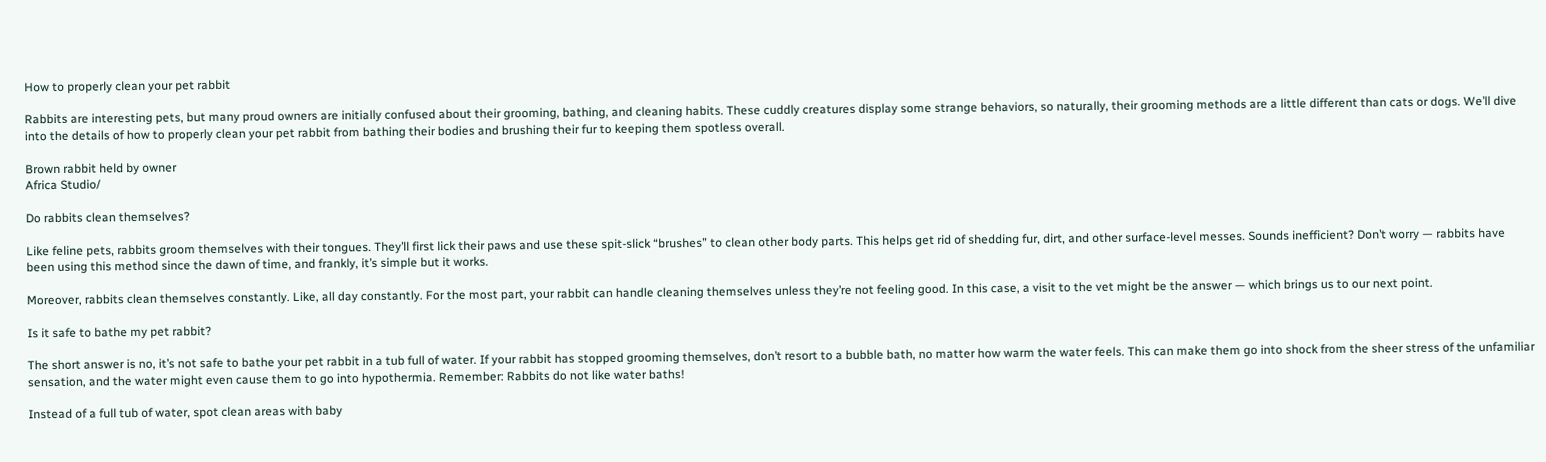How to properly clean your pet rabbit

Rabbits are interesting pets, but many proud owners are initially confused about their grooming, bathing, and cleaning habits. These cuddly creatures display some strange behaviors, so naturally, their grooming methods are a little different than cats or dogs. We’ll dive into the details of how to properly clean your pet rabbit from bathing their bodies and brushing their fur to keeping them spotless overall.

Brown rabbit held by owner
Africa Studio/

Do rabbits clean themselves?

Like feline pets, rabbits groom themselves with their tongues. They’ll first lick their paws and use these spit-slick “brushes” to clean other body parts. This helps get rid of shedding fur, dirt, and other surface-level messes. Sounds inefficient? Don’t worry — rabbits have been using this method since the dawn of time, and frankly, it’s simple but it works.

Moreover, rabbits clean themselves constantly. Like, all day constantly. For the most part, your rabbit can handle cleaning themselves unless they’re not feeling good. In this case, a visit to the vet might be the answer — which brings us to our next point.

Is it safe to bathe my pet rabbit?

The short answer is no, it’s not safe to bathe your pet rabbit in a tub full of water. If your rabbit has stopped grooming themselves, don’t resort to a bubble bath, no matter how warm the water feels. This can make them go into shock from the sheer stress of the unfamiliar sensation, and the water might even cause them to go into hypothermia. Remember: Rabbits do not like water baths!

Instead of a full tub of water, spot clean areas with baby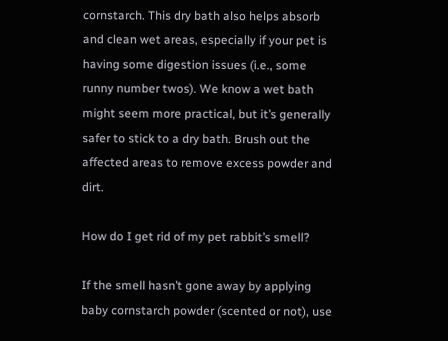cornstarch. This dry bath also helps absorb and clean wet areas, especially if your pet is having some digestion issues (i.e., some runny number twos). We know a wet bath might seem more practical, but it’s generally safer to stick to a dry bath. Brush out the affected areas to remove excess powder and dirt.

How do I get rid of my pet rabbit’s smell?

If the smell hasn’t gone away by applying baby cornstarch powder (scented or not), use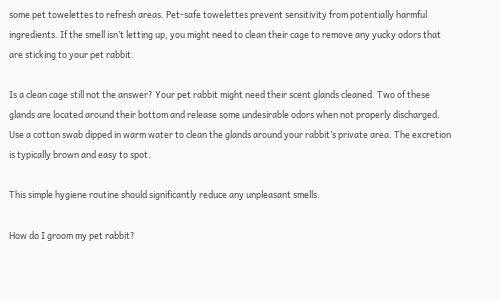some pet towelettes to refresh areas. Pet-safe towelettes prevent sensitivity from potentially harmful ingredients. If the smell isn’t letting up, you might need to clean their cage to remove any yucky odors that are sticking to your pet rabbit.

Is a clean cage still not the answer? Your pet rabbit might need their scent glands cleaned. Two of these glands are located around their bottom and release some undesirable odors when not properly discharged. Use a cotton swab dipped in warm water to clean the glands around your rabbit’s private area. The excretion is typically brown and easy to spot.

This simple hygiene routine should significantly reduce any unpleasant smells.

How do I groom my pet rabbit?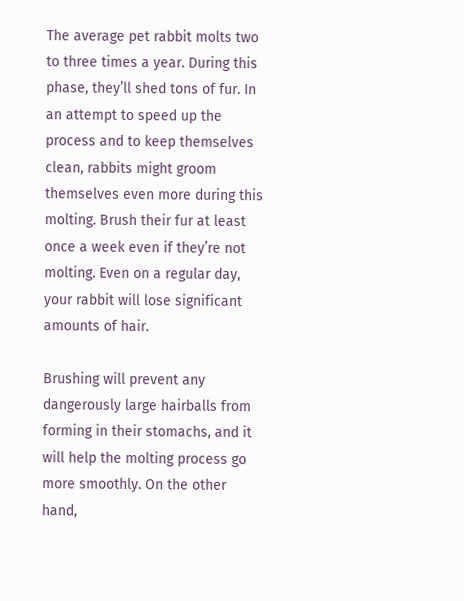The average pet rabbit molts two to three times a year. During this phase, they’ll shed tons of fur. In an attempt to speed up the process and to keep themselves clean, rabbits might groom themselves even more during this molting. Brush their fur at least once a week even if they’re not molting. Even on a regular day, your rabbit will lose significant amounts of hair.

Brushing will prevent any dangerously large hairballs from forming in their stomachs, and it will help the molting process go more smoothly. On the other hand,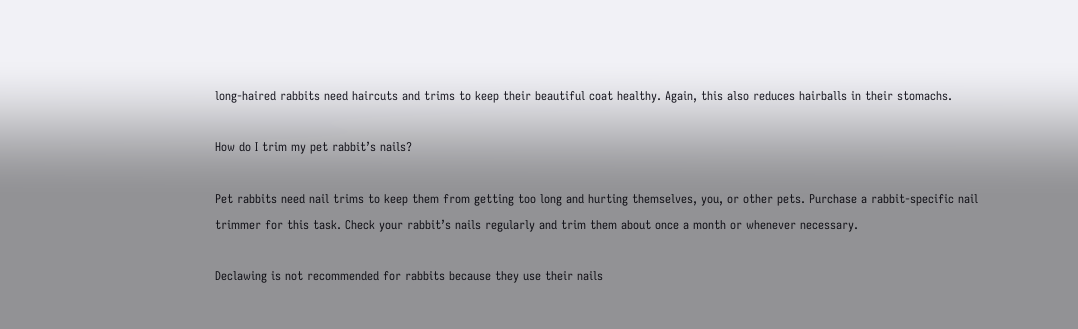long-haired rabbits need haircuts and trims to keep their beautiful coat healthy. Again, this also reduces hairballs in their stomachs.

How do I trim my pet rabbit’s nails?

Pet rabbits need nail trims to keep them from getting too long and hurting themselves, you, or other pets. Purchase a rabbit-specific nail trimmer for this task. Check your rabbit’s nails regularly and trim them about once a month or whenever necessary.

Declawing is not recommended for rabbits because they use their nails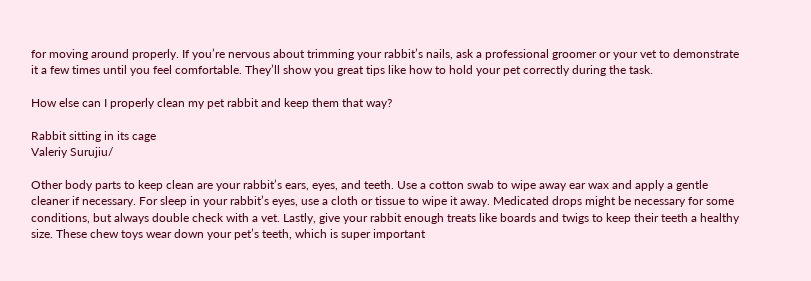for moving around properly. If you’re nervous about trimming your rabbit’s nails, ask a professional groomer or your vet to demonstrate it a few times until you feel comfortable. They’ll show you great tips like how to hold your pet correctly during the task.

How else can I properly clean my pet rabbit and keep them that way?

Rabbit sitting in its cage
Valeriy Surujiu/

Other body parts to keep clean are your rabbit’s ears, eyes, and teeth. Use a cotton swab to wipe away ear wax and apply a gentle cleaner if necessary. For sleep in your rabbit’s eyes, use a cloth or tissue to wipe it away. Medicated drops might be necessary for some conditions, but always double check with a vet. Lastly, give your rabbit enough treats like boards and twigs to keep their teeth a healthy size. These chew toys wear down your pet’s teeth, which is super important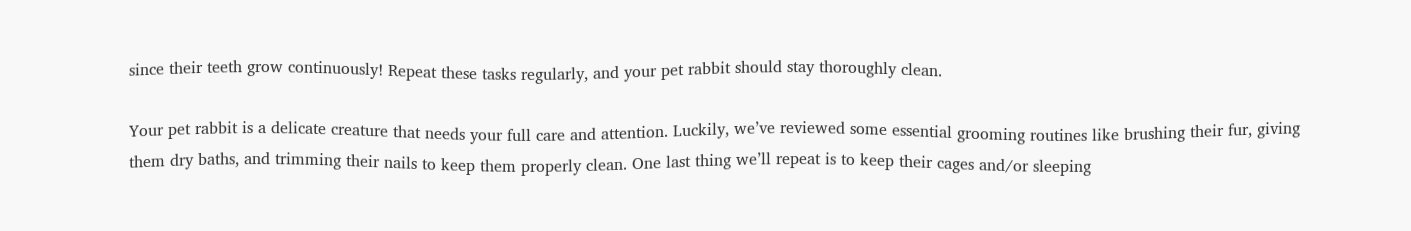since their teeth grow continuously! Repeat these tasks regularly, and your pet rabbit should stay thoroughly clean.

Your pet rabbit is a delicate creature that needs your full care and attention. Luckily, we’ve reviewed some essential grooming routines like brushing their fur, giving them dry baths, and trimming their nails to keep them properly clean. One last thing we’ll repeat is to keep their cages and/or sleeping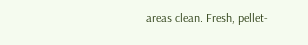areas clean. Fresh, pellet-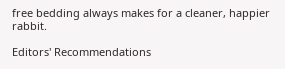free bedding always makes for a cleaner, happier rabbit.

Editors' Recommendations